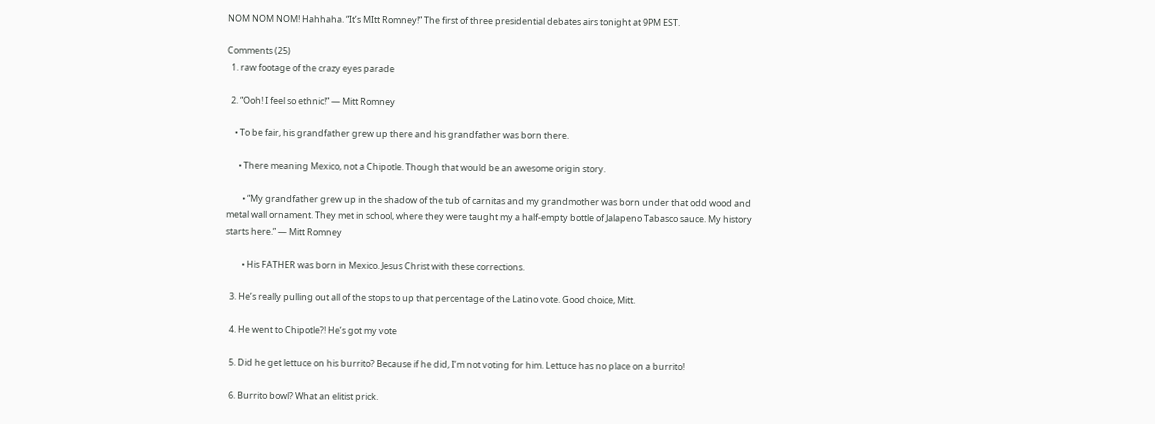NOM NOM NOM! Hahhaha. “It’s MItt Romney!” The first of three presidential debates airs tonight at 9PM EST.

Comments (25)
  1. raw footage of the crazy eyes parade

  2. “Ooh! I feel so ethnic!” — Mitt Romney

    • To be fair, his grandfather grew up there and his grandfather was born there.

      • There meaning Mexico, not a Chipotle. Though that would be an awesome origin story.

        • “My grandfather grew up in the shadow of the tub of carnitas and my grandmother was born under that odd wood and metal wall ornament. They met in school, where they were taught my a half-empty bottle of Jalapeno Tabasco sauce. My history starts here.” — Mitt Romney

        • His FATHER was born in Mexico. Jesus Christ with these corrections.

  3. He’s really pulling out all of the stops to up that percentage of the Latino vote. Good choice, Mitt.

  4. He went to Chipotle?! He’s got my vote

  5. Did he get lettuce on his burrito? Because if he did, I’m not voting for him. Lettuce has no place on a burrito!

  6. Burrito bowl? What an elitist prick.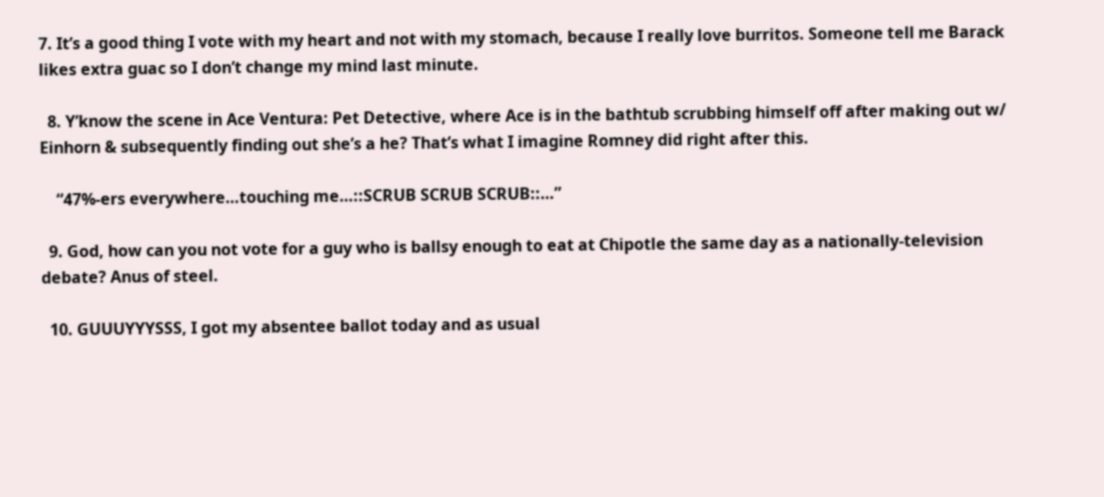7. It’s a good thing I vote with my heart and not with my stomach, because I really love burritos. Someone tell me Barack likes extra guac so I don’t change my mind last minute.

  8. Y’know the scene in Ace Ventura: Pet Detective, where Ace is in the bathtub scrubbing himself off after making out w/ Einhorn & subsequently finding out she’s a he? That’s what I imagine Romney did right after this.

    “47%-ers everywhere…touching me…::SCRUB SCRUB SCRUB::…”

  9. God, how can you not vote for a guy who is ballsy enough to eat at Chipotle the same day as a nationally-television debate? Anus of steel.

  10. GUUUYYYSSS, I got my absentee ballot today and as usual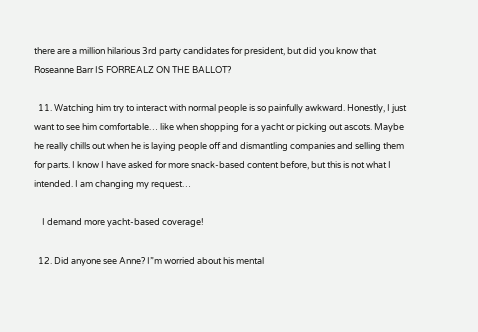there are a million hilarious 3rd party candidates for president, but did you know that Roseanne Barr IS FORREALZ ON THE BALLOT?

  11. Watching him try to interact with normal people is so painfully awkward. Honestly, I just want to see him comfortable… like when shopping for a yacht or picking out ascots. Maybe he really chills out when he is laying people off and dismantling companies and selling them for parts. I know I have asked for more snack-based content before, but this is not what I intended. I am changing my request…

    I demand more yacht-based coverage!

  12. Did anyone see Anne? I”m worried about his mental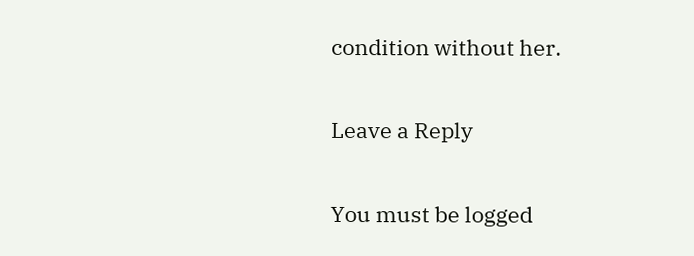condition without her.

Leave a Reply

You must be logged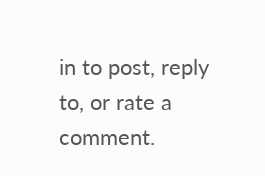in to post, reply to, or rate a comment.